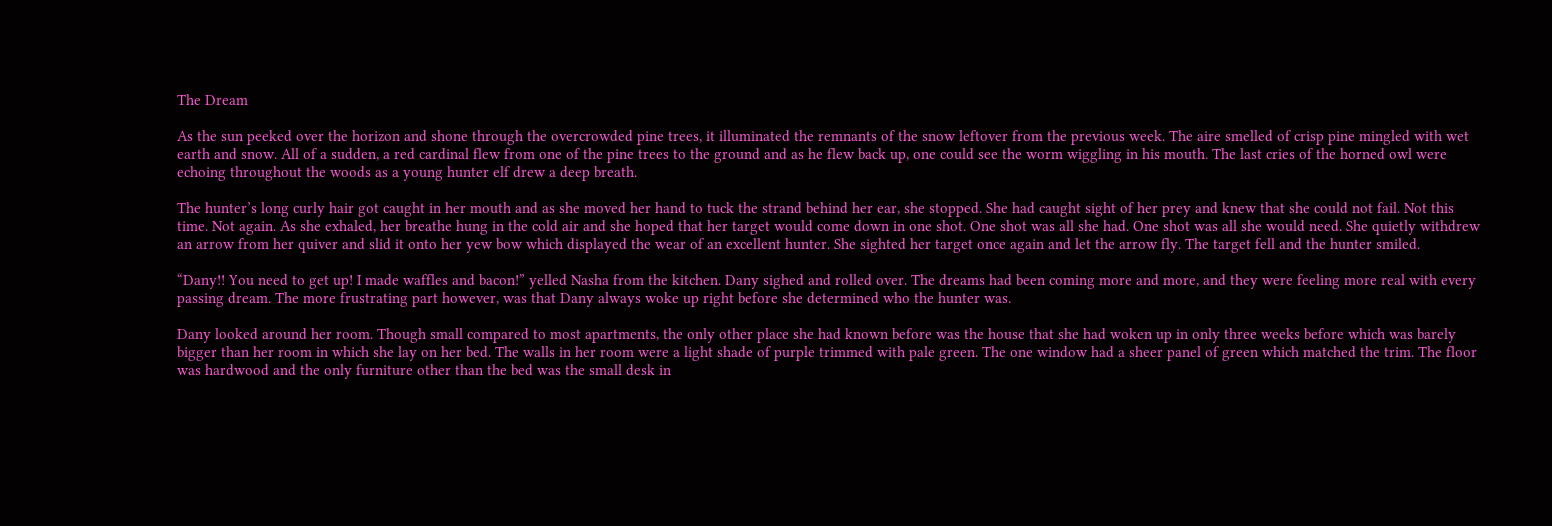The Dream

As the sun peeked over the horizon and shone through the overcrowded pine trees, it illuminated the remnants of the snow leftover from the previous week. The aire smelled of crisp pine mingled with wet earth and snow. All of a sudden, a red cardinal flew from one of the pine trees to the ground and as he flew back up, one could see the worm wiggling in his mouth. The last cries of the horned owl were echoing throughout the woods as a young hunter elf drew a deep breath.

The hunter’s long curly hair got caught in her mouth and as she moved her hand to tuck the strand behind her ear, she stopped. She had caught sight of her prey and knew that she could not fail. Not this time. Not again. As she exhaled, her breathe hung in the cold air and she hoped that her target would come down in one shot. One shot was all she had. One shot was all she would need. She quietly withdrew an arrow from her quiver and slid it onto her yew bow which displayed the wear of an excellent hunter. She sighted her target once again and let the arrow fly. The target fell and the hunter smiled.

“Dany!! You need to get up! I made waffles and bacon!” yelled Nasha from the kitchen. Dany sighed and rolled over. The dreams had been coming more and more, and they were feeling more real with every passing dream. The more frustrating part however, was that Dany always woke up right before she determined who the hunter was.

Dany looked around her room. Though small compared to most apartments, the only other place she had known before was the house that she had woken up in only three weeks before which was barely bigger than her room in which she lay on her bed. The walls in her room were a light shade of purple trimmed with pale green. The one window had a sheer panel of green which matched the trim. The floor was hardwood and the only furniture other than the bed was the small desk in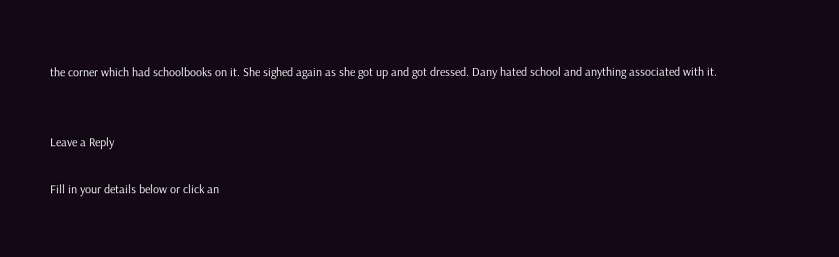the corner which had schoolbooks on it. She sighed again as she got up and got dressed. Dany hated school and anything associated with it.


Leave a Reply

Fill in your details below or click an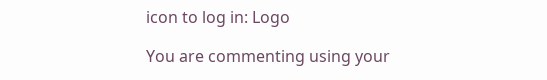icon to log in: Logo

You are commenting using your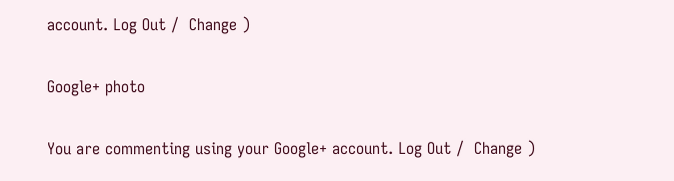account. Log Out /  Change )

Google+ photo

You are commenting using your Google+ account. Log Out /  Change )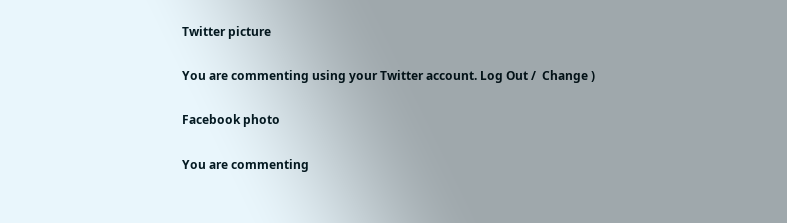Twitter picture

You are commenting using your Twitter account. Log Out /  Change )

Facebook photo

You are commenting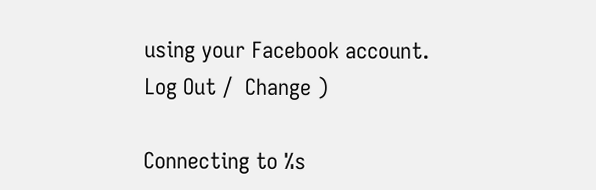using your Facebook account. Log Out /  Change )

Connecting to %s